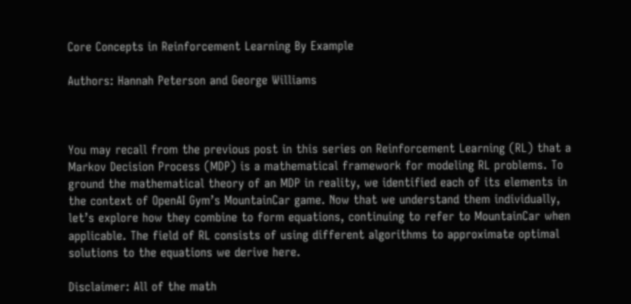Core Concepts in Reinforcement Learning By Example

Authors: Hannah Peterson and George Williams



You may recall from the previous post in this series on Reinforcement Learning (RL) that a Markov Decision Process (MDP) is a mathematical framework for modeling RL problems. To ground the mathematical theory of an MDP in reality, we identified each of its elements in the context of OpenAI Gym’s MountainCar game. Now that we understand them individually, let’s explore how they combine to form equations, continuing to refer to MountainCar when applicable. The field of RL consists of using different algorithms to approximate optimal solutions to the equations we derive here.

Disclaimer: All of the math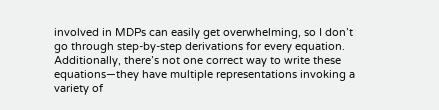involved in MDPs can easily get overwhelming, so I don’t go through step-by-step derivations for every equation. Additionally, there’s not one correct way to write these equations—they have multiple representations invoking a variety of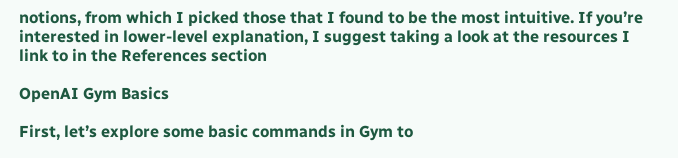notions, from which I picked those that I found to be the most intuitive. If you’re interested in lower-level explanation, I suggest taking a look at the resources I link to in the References section

OpenAI Gym Basics

First, let’s explore some basic commands in Gym to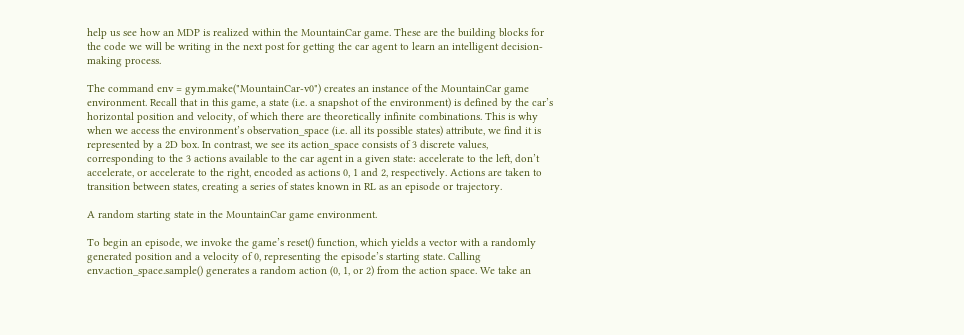help us see how an MDP is realized within the MountainCar game. These are the building blocks for the code we will be writing in the next post for getting the car agent to learn an intelligent decision-making process.

The command env = gym.make("MountainCar-v0") creates an instance of the MountainCar game environment. Recall that in this game, a state (i.e. a snapshot of the environment) is defined by the car’s horizontal position and velocity, of which there are theoretically infinite combinations. This is why when we access the environment’s observation_space (i.e. all its possible states) attribute, we find it is represented by a 2D box. In contrast, we see its action_space consists of 3 discrete values, corresponding to the 3 actions available to the car agent in a given state: accelerate to the left, don’t accelerate, or accelerate to the right, encoded as actions 0, 1 and 2, respectively. Actions are taken to transition between states, creating a series of states known in RL as an episode or trajectory.

A random starting state in the MountainCar game environment.

To begin an episode, we invoke the game’s reset() function, which yields a vector with a randomly generated position and a velocity of 0, representing the episode’s starting state. Calling env.action_space.sample() generates a random action (0, 1, or 2) from the action space. We take an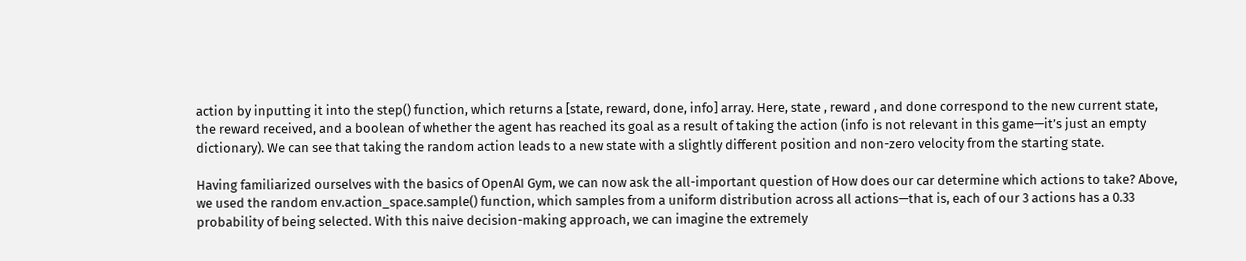action by inputting it into the step() function, which returns a [state, reward, done, info] array. Here, state , reward , and done correspond to the new current state, the reward received, and a boolean of whether the agent has reached its goal as a result of taking the action (info is not relevant in this game—it’s just an empty dictionary). We can see that taking the random action leads to a new state with a slightly different position and non-zero velocity from the starting state.

Having familiarized ourselves with the basics of OpenAI Gym, we can now ask the all-important question of How does our car determine which actions to take? Above, we used the random env.action_space.sample() function, which samples from a uniform distribution across all actions—that is, each of our 3 actions has a 0.33 probability of being selected. With this naive decision-making approach, we can imagine the extremely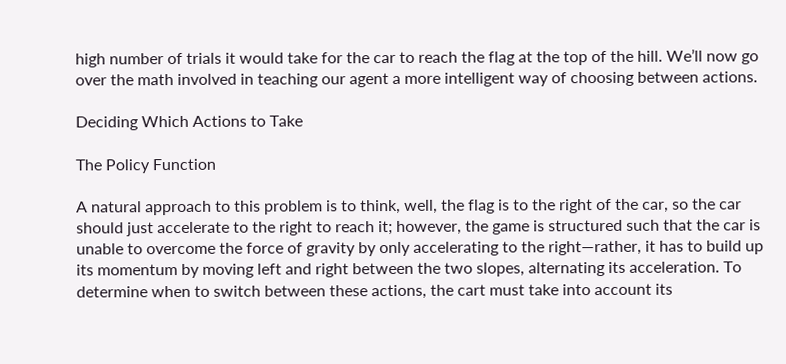high number of trials it would take for the car to reach the flag at the top of the hill. We’ll now go over the math involved in teaching our agent a more intelligent way of choosing between actions.

Deciding Which Actions to Take

The Policy Function

A natural approach to this problem is to think, well, the flag is to the right of the car, so the car should just accelerate to the right to reach it; however, the game is structured such that the car is unable to overcome the force of gravity by only accelerating to the right—rather, it has to build up its momentum by moving left and right between the two slopes, alternating its acceleration. To determine when to switch between these actions, the cart must take into account its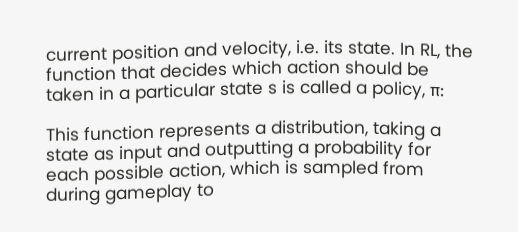current position and velocity, i.e. its state. In RL, the function that decides which action should be taken in a particular state s is called a policy, π:

This function represents a distribution, taking a state as input and outputting a probability for each possible action, which is sampled from during gameplay to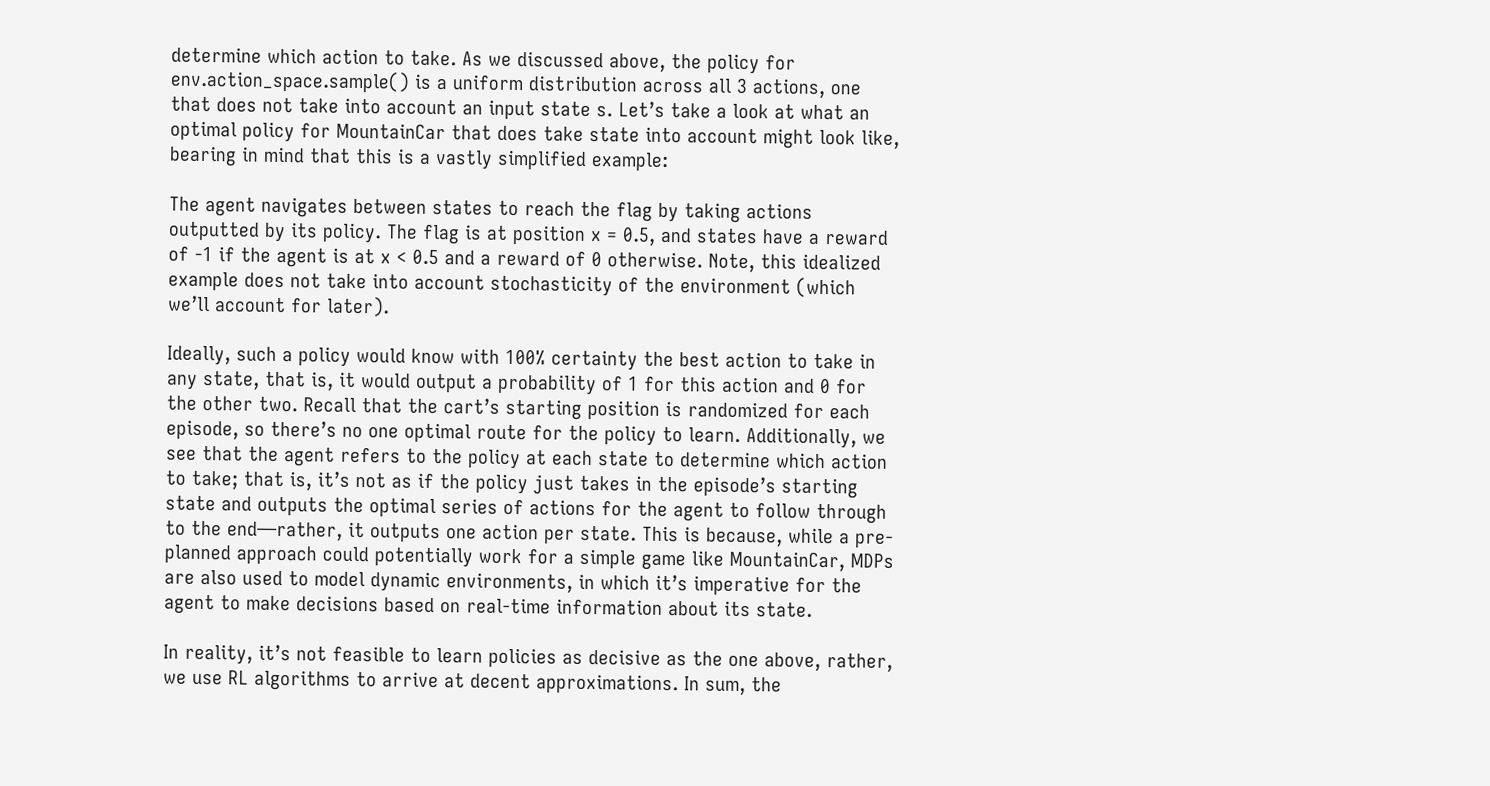determine which action to take. As we discussed above, the policy for env.action_space.sample() is a uniform distribution across all 3 actions, one that does not take into account an input state s. Let’s take a look at what an optimal policy for MountainCar that does take state into account might look like, bearing in mind that this is a vastly simplified example:

The agent navigates between states to reach the flag by taking actions outputted by its policy. The flag is at position x = 0.5, and states have a reward of -1 if the agent is at x < 0.5 and a reward of 0 otherwise. Note, this idealized example does not take into account stochasticity of the environment (which we’ll account for later).

Ideally, such a policy would know with 100% certainty the best action to take in any state, that is, it would output a probability of 1 for this action and 0 for the other two. Recall that the cart’s starting position is randomized for each episode, so there’s no one optimal route for the policy to learn. Additionally, we see that the agent refers to the policy at each state to determine which action to take; that is, it’s not as if the policy just takes in the episode’s starting state and outputs the optimal series of actions for the agent to follow through to the end—rather, it outputs one action per state. This is because, while a pre-planned approach could potentially work for a simple game like MountainCar, MDPs are also used to model dynamic environments, in which it’s imperative for the agent to make decisions based on real-time information about its state.

In reality, it’s not feasible to learn policies as decisive as the one above, rather, we use RL algorithms to arrive at decent approximations. In sum, the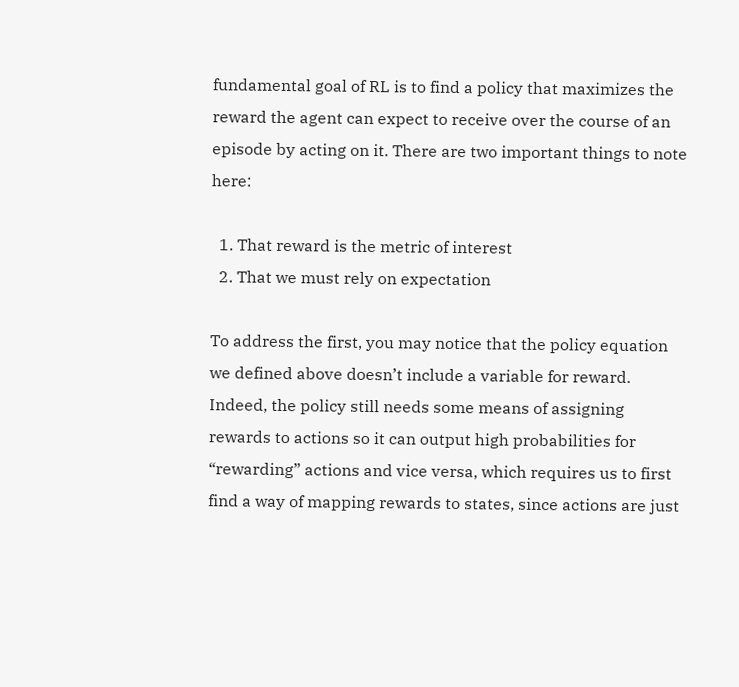fundamental goal of RL is to find a policy that maximizes the reward the agent can expect to receive over the course of an episode by acting on it. There are two important things to note here:

  1. That reward is the metric of interest
  2. That we must rely on expectation

To address the first, you may notice that the policy equation we defined above doesn’t include a variable for reward. Indeed, the policy still needs some means of assigning rewards to actions so it can output high probabilities for “rewarding” actions and vice versa, which requires us to first find a way of mapping rewards to states, since actions are just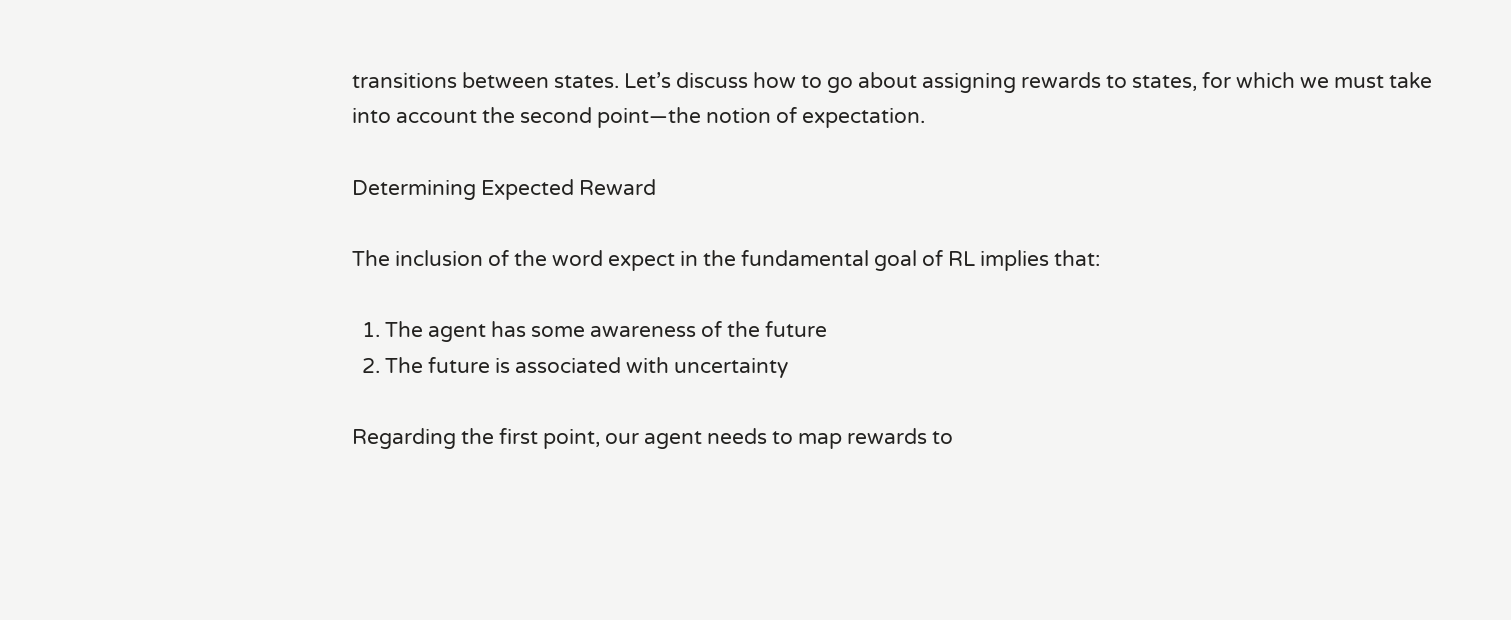transitions between states. Let’s discuss how to go about assigning rewards to states, for which we must take into account the second point—the notion of expectation.

Determining Expected Reward

The inclusion of the word expect in the fundamental goal of RL implies that:

  1. The agent has some awareness of the future
  2. The future is associated with uncertainty

Regarding the first point, our agent needs to map rewards to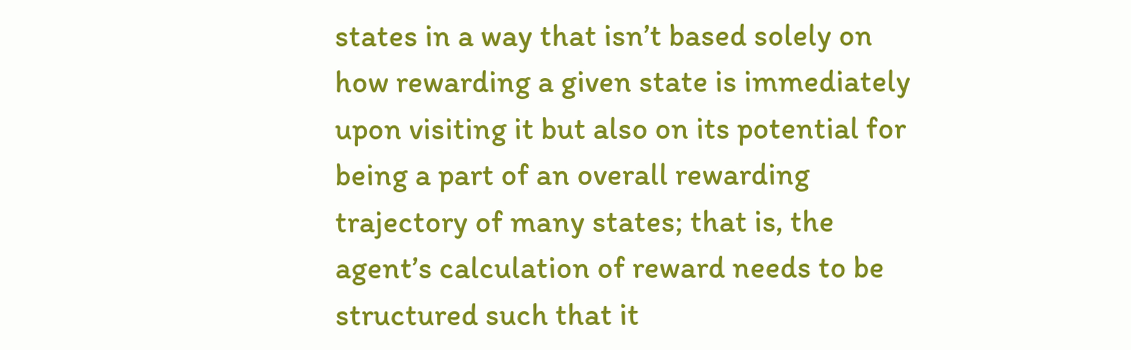states in a way that isn’t based solely on how rewarding a given state is immediately upon visiting it but also on its potential for being a part of an overall rewarding trajectory of many states; that is, the agent’s calculation of reward needs to be structured such that it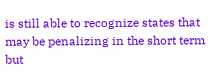is still able to recognize states that may be penalizing in the short term but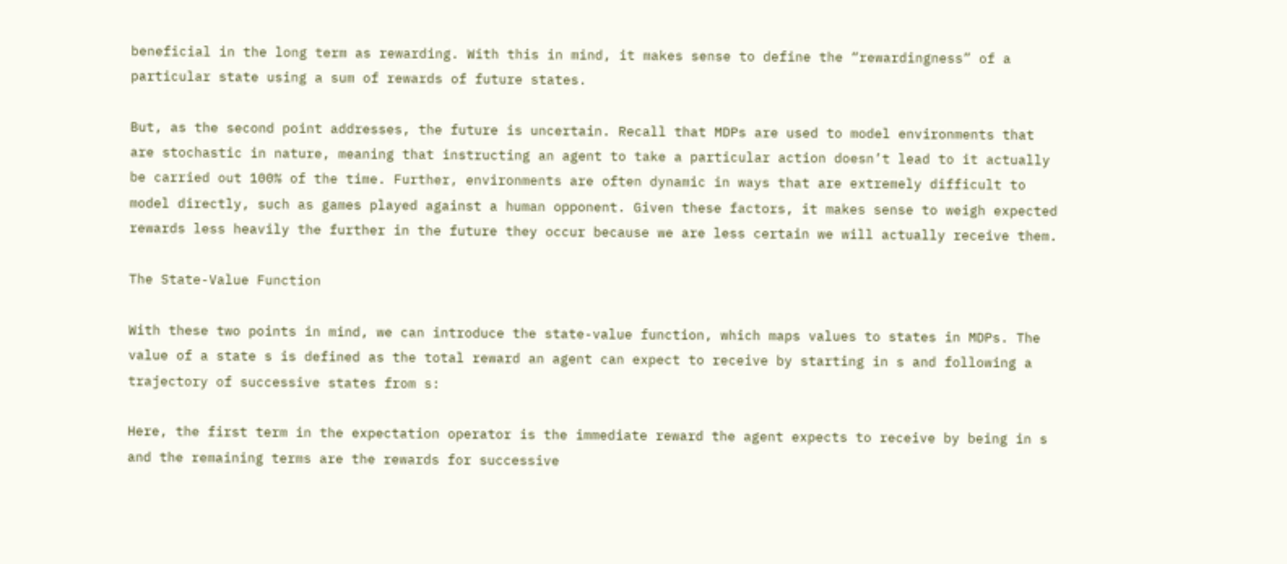beneficial in the long term as rewarding. With this in mind, it makes sense to define the “rewardingness” of a particular state using a sum of rewards of future states.

But, as the second point addresses, the future is uncertain. Recall that MDPs are used to model environments that are stochastic in nature, meaning that instructing an agent to take a particular action doesn’t lead to it actually be carried out 100% of the time. Further, environments are often dynamic in ways that are extremely difficult to model directly, such as games played against a human opponent. Given these factors, it makes sense to weigh expected rewards less heavily the further in the future they occur because we are less certain we will actually receive them.

The State-Value Function

With these two points in mind, we can introduce the state-value function, which maps values to states in MDPs. The value of a state s is defined as the total reward an agent can expect to receive by starting in s and following a trajectory of successive states from s:

Here, the first term in the expectation operator is the immediate reward the agent expects to receive by being in s and the remaining terms are the rewards for successive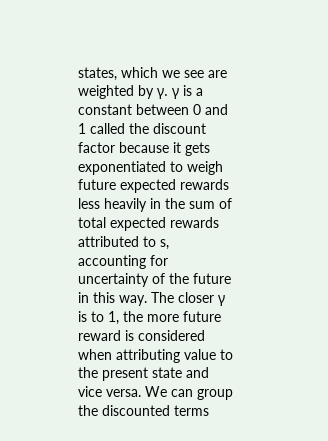states, which we see are weighted by γ. γ is a constant between 0 and 1 called the discount factor because it gets exponentiated to weigh future expected rewards less heavily in the sum of total expected rewards attributed to s, accounting for uncertainty of the future in this way. The closer γ is to 1, the more future reward is considered when attributing value to the present state and vice versa. We can group the discounted terms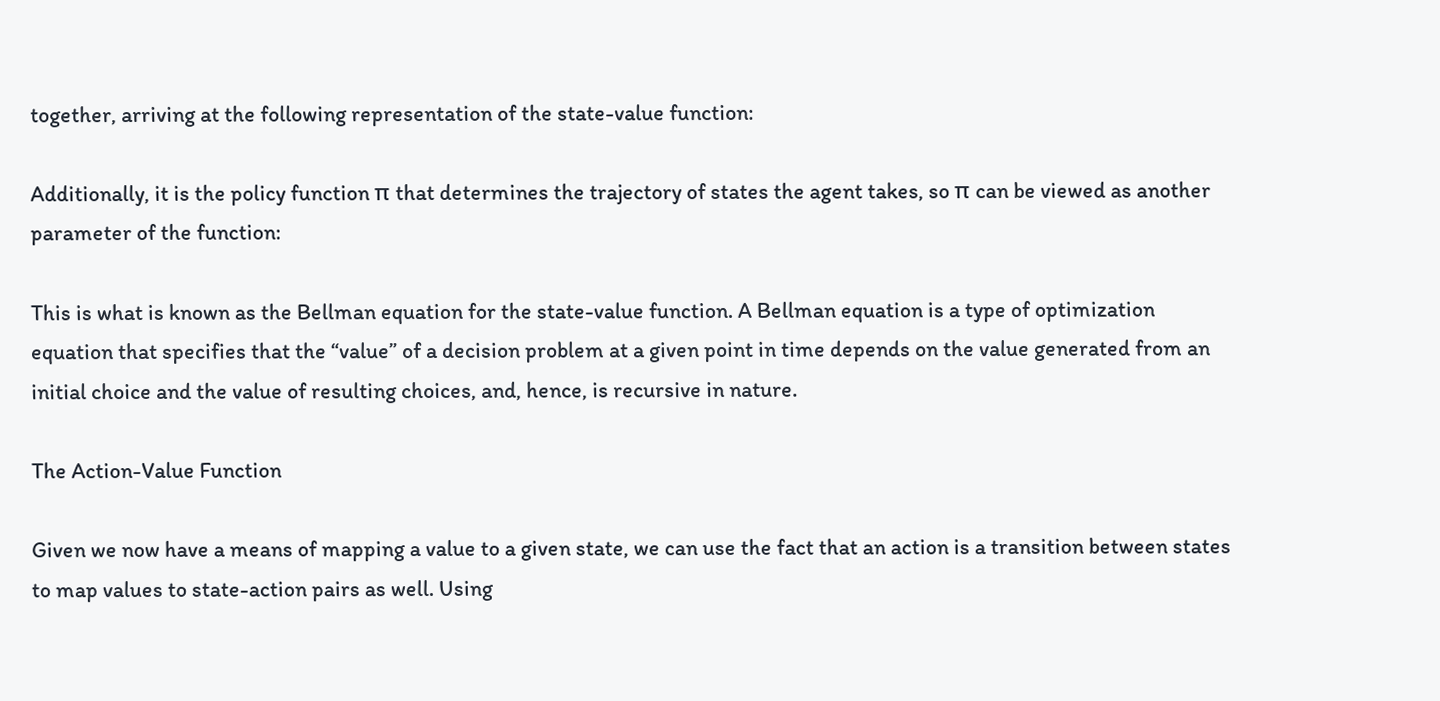together, arriving at the following representation of the state-value function:

Additionally, it is the policy function π that determines the trajectory of states the agent takes, so π can be viewed as another parameter of the function:

This is what is known as the Bellman equation for the state-value function. A Bellman equation is a type of optimization equation that specifies that the “value” of a decision problem at a given point in time depends on the value generated from an initial choice and the value of resulting choices, and, hence, is recursive in nature.

The Action-Value Function

Given we now have a means of mapping a value to a given state, we can use the fact that an action is a transition between states to map values to state-action pairs as well. Using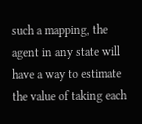such a mapping, the agent in any state will have a way to estimate the value of taking each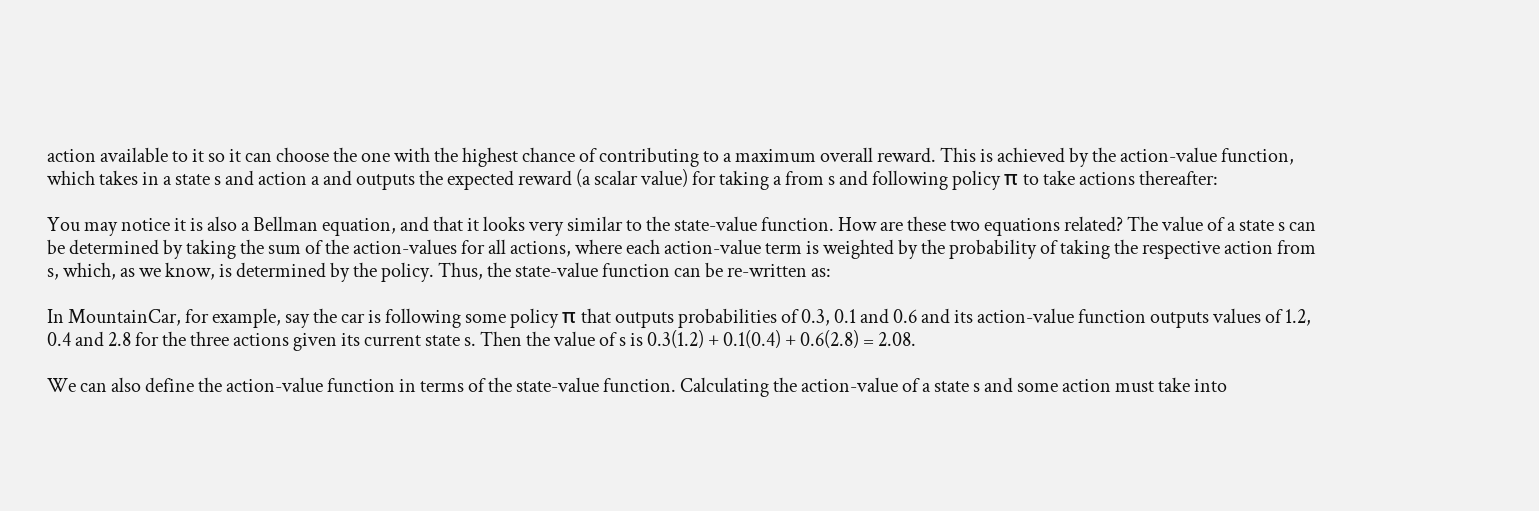action available to it so it can choose the one with the highest chance of contributing to a maximum overall reward. This is achieved by the action-value function, which takes in a state s and action a and outputs the expected reward (a scalar value) for taking a from s and following policy π to take actions thereafter:

You may notice it is also a Bellman equation, and that it looks very similar to the state-value function. How are these two equations related? The value of a state s can be determined by taking the sum of the action-values for all actions, where each action-value term is weighted by the probability of taking the respective action from s, which, as we know, is determined by the policy. Thus, the state-value function can be re-written as:

In MountainCar, for example, say the car is following some policy π that outputs probabilities of 0.3, 0.1 and 0.6 and its action-value function outputs values of 1.2, 0.4 and 2.8 for the three actions given its current state s. Then the value of s is 0.3(1.2) + 0.1(0.4) + 0.6(2.8) = 2.08.

We can also define the action-value function in terms of the state-value function. Calculating the action-value of a state s and some action must take into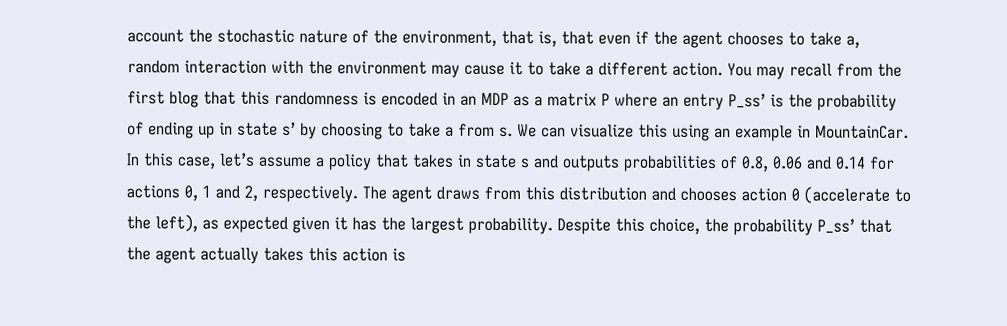account the stochastic nature of the environment, that is, that even if the agent chooses to take a, random interaction with the environment may cause it to take a different action. You may recall from the first blog that this randomness is encoded in an MDP as a matrix P where an entry P_ss’ is the probability of ending up in state s’ by choosing to take a from s. We can visualize this using an example in MountainCar. In this case, let’s assume a policy that takes in state s and outputs probabilities of 0.8, 0.06 and 0.14 for actions 0, 1 and 2, respectively. The agent draws from this distribution and chooses action 0 (accelerate to the left), as expected given it has the largest probability. Despite this choice, the probability P_ss’ that the agent actually takes this action is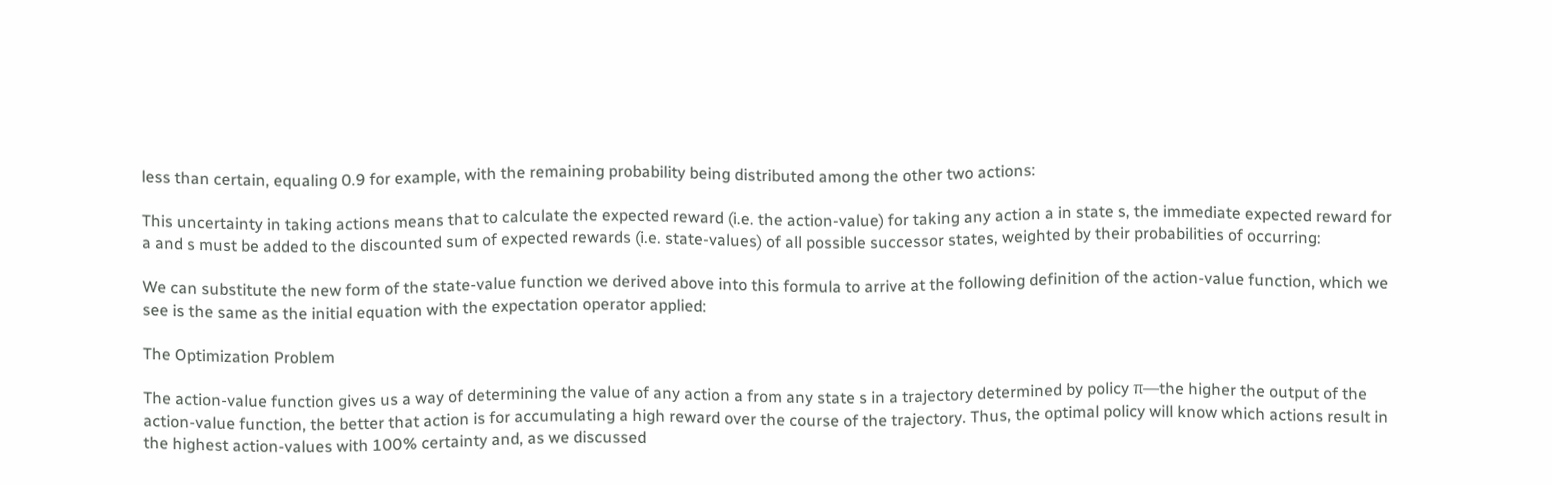less than certain, equaling 0.9 for example, with the remaining probability being distributed among the other two actions:

This uncertainty in taking actions means that to calculate the expected reward (i.e. the action-value) for taking any action a in state s, the immediate expected reward for a and s must be added to the discounted sum of expected rewards (i.e. state-values) of all possible successor states, weighted by their probabilities of occurring:

We can substitute the new form of the state-value function we derived above into this formula to arrive at the following definition of the action-value function, which we see is the same as the initial equation with the expectation operator applied:

The Optimization Problem

The action-value function gives us a way of determining the value of any action a from any state s in a trajectory determined by policy π—the higher the output of the action-value function, the better that action is for accumulating a high reward over the course of the trajectory. Thus, the optimal policy will know which actions result in the highest action-values with 100% certainty and, as we discussed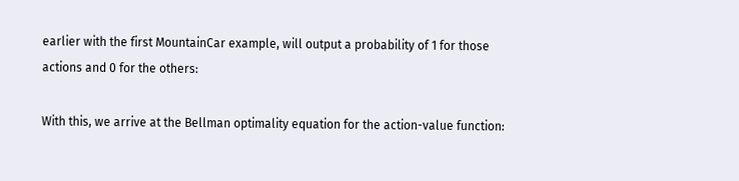earlier with the first MountainCar example, will output a probability of 1 for those actions and 0 for the others:

With this, we arrive at the Bellman optimality equation for the action-value function: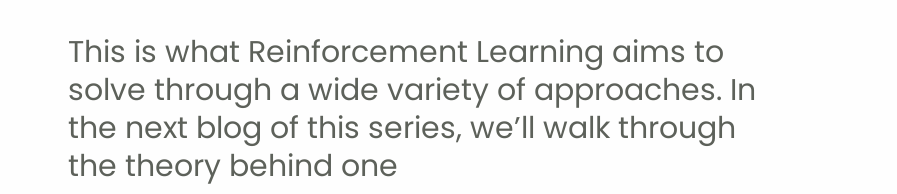This is what Reinforcement Learning aims to solve through a wide variety of approaches. In the next blog of this series, we’ll walk through the theory behind one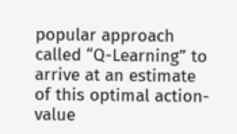popular approach called “Q-Learning” to arrive at an estimate of this optimal action-value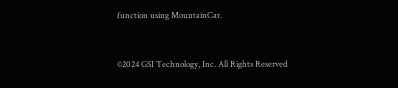function using MountainCar.


©2024 GSI Technology, Inc. All Rights Reserved